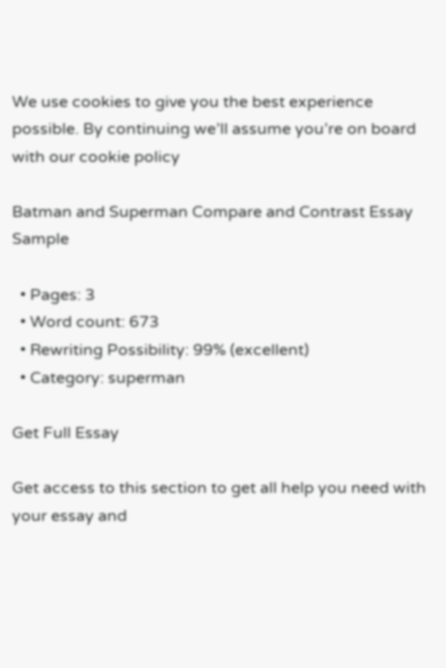We use cookies to give you the best experience possible. By continuing we’ll assume you’re on board with our cookie policy

Batman and Superman Compare and Contrast Essay Sample

  • Pages: 3
  • Word count: 673
  • Rewriting Possibility: 99% (excellent)
  • Category: superman

Get Full Essay

Get access to this section to get all help you need with your essay and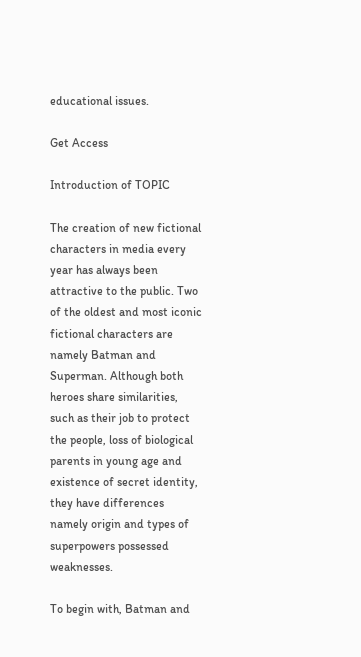educational issues.

Get Access

Introduction of TOPIC

The creation of new fictional characters in media every year has always been attractive to the public. Two of the oldest and most iconic fictional characters are namely Batman and Superman. Although both heroes share similarities, such as their job to protect the people, loss of biological parents in young age and existence of secret identity, they have differences namely origin and types of superpowers possessed weaknesses.

To begin with, Batman and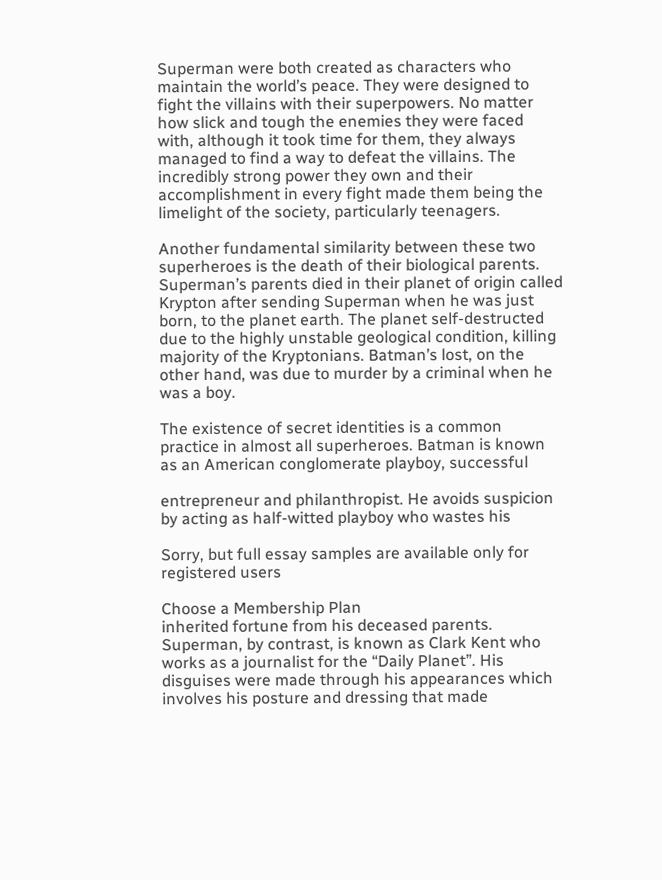Superman were both created as characters who maintain the world’s peace. They were designed to fight the villains with their superpowers. No matter how slick and tough the enemies they were faced with, although it took time for them, they always managed to find a way to defeat the villains. The incredibly strong power they own and their accomplishment in every fight made them being the limelight of the society, particularly teenagers.

Another fundamental similarity between these two superheroes is the death of their biological parents. Superman’s parents died in their planet of origin called Krypton after sending Superman when he was just born, to the planet earth. The planet self-destructed due to the highly unstable geological condition, killing majority of the Kryptonians. Batman’s lost, on the other hand, was due to murder by a criminal when he was a boy.

The existence of secret identities is a common practice in almost all superheroes. Batman is known as an American conglomerate playboy, successful

entrepreneur and philanthropist. He avoids suspicion by acting as half-witted playboy who wastes his

Sorry, but full essay samples are available only for registered users

Choose a Membership Plan
inherited fortune from his deceased parents. Superman, by contrast, is known as Clark Kent who works as a journalist for the “Daily Planet”. His disguises were made through his appearances which involves his posture and dressing that made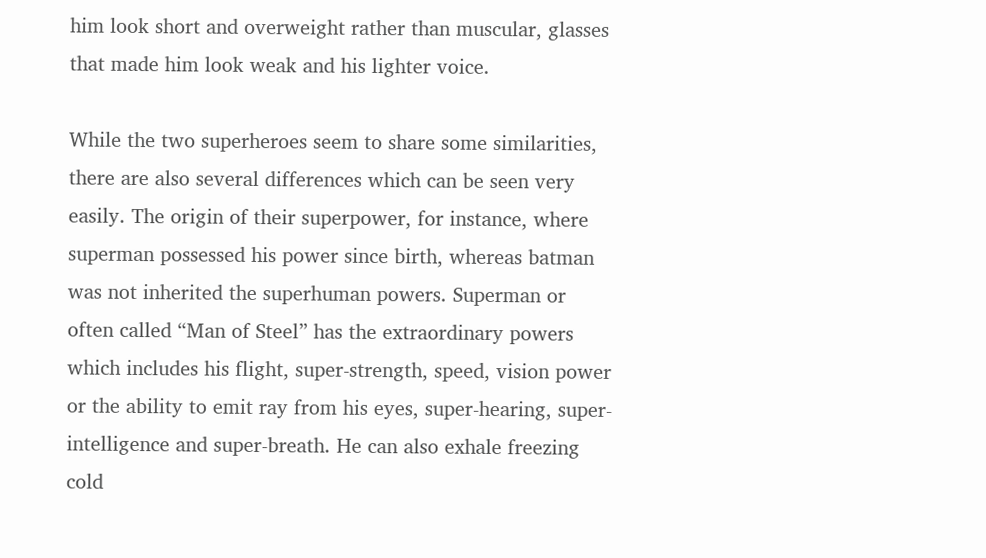him look short and overweight rather than muscular, glasses that made him look weak and his lighter voice.

While the two superheroes seem to share some similarities, there are also several differences which can be seen very easily. The origin of their superpower, for instance, where superman possessed his power since birth, whereas batman was not inherited the superhuman powers. Superman or often called “Man of Steel” has the extraordinary powers which includes his flight, super-strength, speed, vision power or the ability to emit ray from his eyes, super-hearing, super-intelligence and super-breath. He can also exhale freezing cold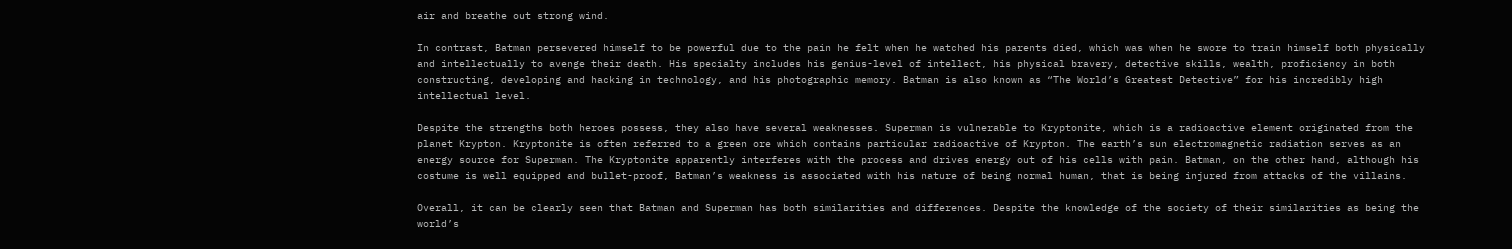air and breathe out strong wind.

In contrast, Batman persevered himself to be powerful due to the pain he felt when he watched his parents died, which was when he swore to train himself both physically and intellectually to avenge their death. His specialty includes his genius-level of intellect, his physical bravery, detective skills, wealth, proficiency in both constructing, developing and hacking in technology, and his photographic memory. Batman is also known as “The World’s Greatest Detective” for his incredibly high intellectual level.

Despite the strengths both heroes possess, they also have several weaknesses. Superman is vulnerable to Kryptonite, which is a radioactive element originated from the planet Krypton. Kryptonite is often referred to a green ore which contains particular radioactive of Krypton. The earth’s sun electromagnetic radiation serves as an energy source for Superman. The Kryptonite apparently interferes with the process and drives energy out of his cells with pain. Batman, on the other hand, although his costume is well equipped and bullet-proof, Batman’s weakness is associated with his nature of being normal human, that is being injured from attacks of the villains.

Overall, it can be clearly seen that Batman and Superman has both similarities and differences. Despite the knowledge of the society of their similarities as being the world’s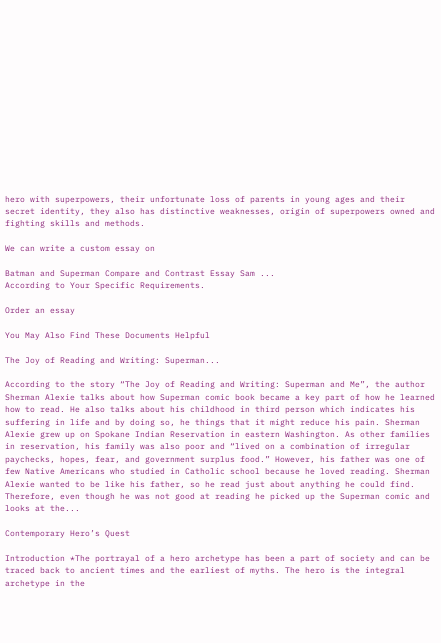hero with superpowers, their unfortunate loss of parents in young ages and their secret identity, they also has distinctive weaknesses, origin of superpowers owned and fighting skills and methods.

We can write a custom essay on

Batman and Superman Compare and Contrast Essay Sam ...
According to Your Specific Requirements.

Order an essay

You May Also Find These Documents Helpful

The Joy of Reading and Writing: Superman...

According to the story “The Joy of Reading and Writing: Superman and Me”, the author Sherman Alexie talks about how Superman comic book became a key part of how he learned how to read. He also talks about his childhood in third person which indicates his suffering in life and by doing so, he things that it might reduce his pain. Sherman Alexie grew up on Spokane Indian Reservation in eastern Washington. As other families in reservation, his family was also poor and “lived on a combination of irregular paychecks, hopes, fear, and government surplus food.” However, his father was one of few Native Americans who studied in Catholic school because he loved reading. Sherman Alexie wanted to be like his father, so he read just about anything he could find. Therefore, even though he was not good at reading he picked up the Superman comic and looks at the...

Contemporary Hero’s Quest

Introduction *The portrayal of a hero archetype has been a part of society and can be traced back to ancient times and the earliest of myths. The hero is the integral archetype in the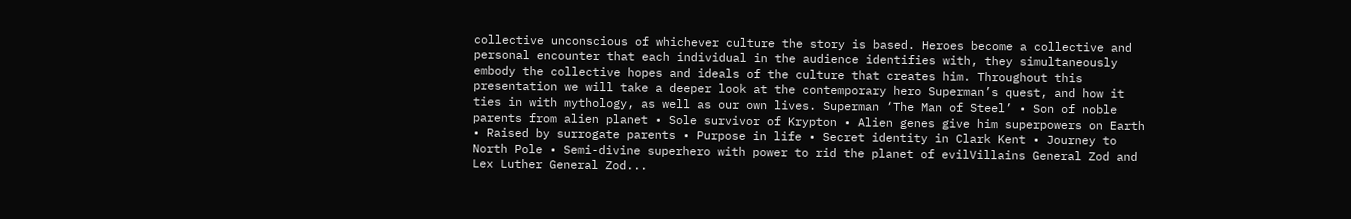collective unconscious of whichever culture the story is based. Heroes become a collective and personal encounter that each individual in the audience identifies with, they simultaneously embody the collective hopes and ideals of the culture that creates him. Throughout this presentation we will take a deeper look at the contemporary hero Superman’s quest, and how it ties in with mythology, as well as our own lives. Superman ‘The Man of Steel’ • Son of noble parents from alien planet • Sole survivor of Krypton • Alien genes give him superpowers on Earth • Raised by surrogate parents • Purpose in life • Secret identity in Clark Kent • Journey to North Pole • Semi-divine superhero with power to rid the planet of evilVillains General Zod and Lex Luther General Zod...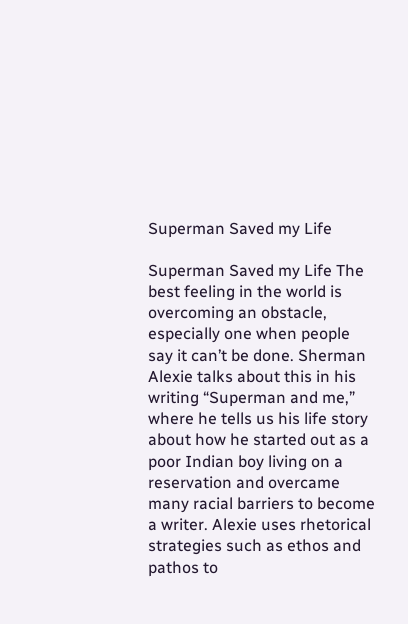Superman Saved my Life

Superman Saved my Life The best feeling in the world is overcoming an obstacle, especially one when people say it can’t be done. Sherman Alexie talks about this in his writing “Superman and me,” where he tells us his life story about how he started out as a poor Indian boy living on a reservation and overcame many racial barriers to become a writer. Alexie uses rhetorical strategies such as ethos and pathos to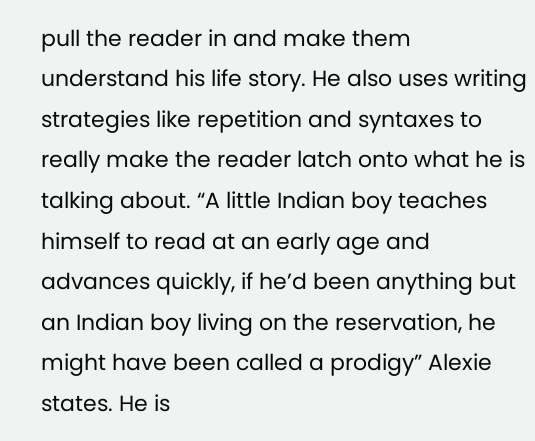pull the reader in and make them understand his life story. He also uses writing strategies like repetition and syntaxes to really make the reader latch onto what he is talking about. “A little Indian boy teaches himself to read at an early age and advances quickly, if he’d been anything but an Indian boy living on the reservation, he might have been called a prodigy” Alexie states. He is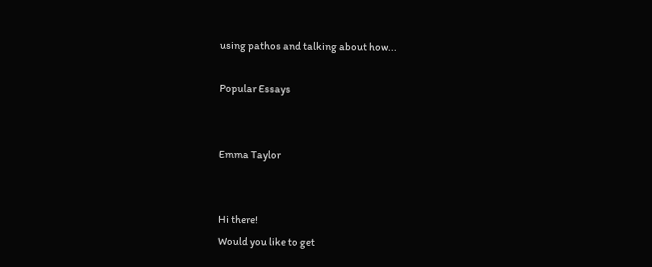using pathos and talking about how...

Popular Essays


Emma Taylor


Hi there!
Would you like to get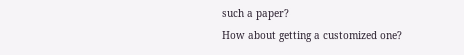such a paper?
How about getting a customized one?